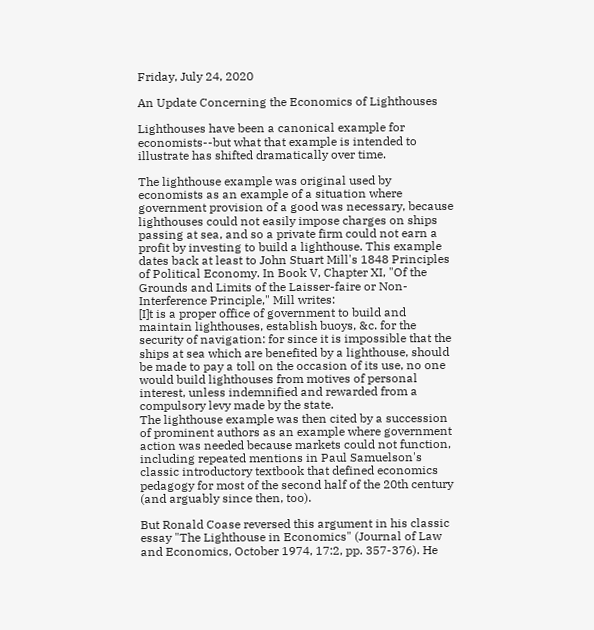Friday, July 24, 2020

An Update Concerning the Economics of Lighthouses

Lighthouses have been a canonical example for economists--but what that example is intended to illustrate has shifted dramatically over time.

The lighthouse example was original used by economists as an example of a situation where government provision of a good was necessary, because lighthouses could not easily impose charges on ships passing at sea, and so a private firm could not earn a profit by investing to build a lighthouse. This example dates back at least to John Stuart Mill's 1848 Principles of Political Economy. In Book V, Chapter XI, "Of the Grounds and Limits of the Laisser-faire or Non-Interference Principle," Mill writes:
[I]t is a proper office of government to build and maintain lighthouses, establish buoys, &c. for the security of navigation: for since it is impossible that the ships at sea which are benefited by a lighthouse, should be made to pay a toll on the occasion of its use, no one would build lighthouses from motives of personal interest, unless indemnified and rewarded from a compulsory levy made by the state.
The lighthouse example was then cited by a succession of prominent authors as an example where government action was needed because markets could not function, including repeated mentions in Paul Samuelson's classic introductory textbook that defined economics pedagogy for most of the second half of the 20th century (and arguably since then, too).

But Ronald Coase reversed this argument in his classic essay "The Lighthouse in Economics" (Journal of Law and Economics, October 1974, 17:2, pp. 357-376). He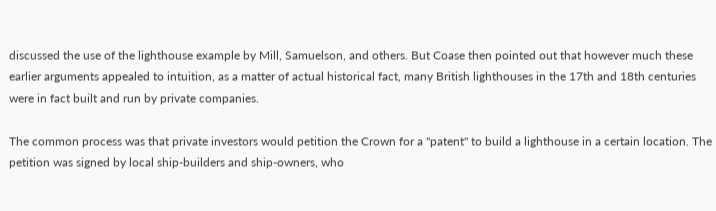discussed the use of the lighthouse example by Mill, Samuelson, and others. But Coase then pointed out that however much these earlier arguments appealed to intuition, as a matter of actual historical fact, many British lighthouses in the 17th and 18th centuries were in fact built and run by private companies.

The common process was that private investors would petition the Crown for a "patent" to build a lighthouse in a certain location. The petition was signed by local ship-builders and ship-owners, who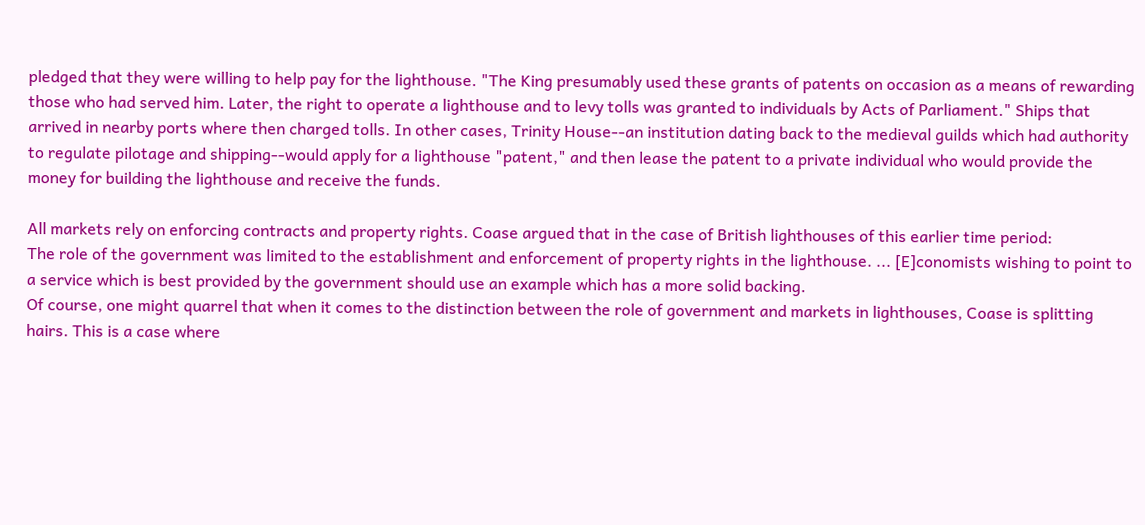pledged that they were willing to help pay for the lighthouse. "The King presumably used these grants of patents on occasion as a means of rewarding those who had served him. Later, the right to operate a lighthouse and to levy tolls was granted to individuals by Acts of Parliament." Ships that arrived in nearby ports where then charged tolls. In other cases, Trinity House--an institution dating back to the medieval guilds which had authority to regulate pilotage and shipping--would apply for a lighthouse "patent," and then lease the patent to a private individual who would provide the money for building the lighthouse and receive the funds.

All markets rely on enforcing contracts and property rights. Coase argued that in the case of British lighthouses of this earlier time period:
The role of the government was limited to the establishment and enforcement of property rights in the lighthouse. ... [E]conomists wishing to point to a service which is best provided by the government should use an example which has a more solid backing.
Of course, one might quarrel that when it comes to the distinction between the role of government and markets in lighthouses, Coase is splitting hairs. This is a case where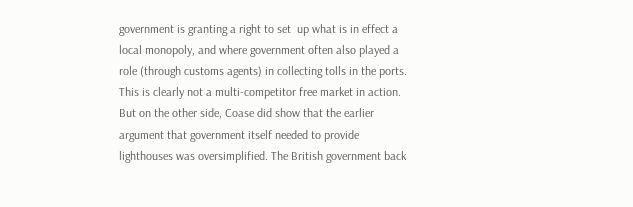government is granting a right to set  up what is in effect a local monopoly, and where government often also played a role (through customs agents) in collecting tolls in the ports. This is clearly not a multi-competitor free market in action.  But on the other side, Coase did show that the earlier argument that government itself needed to provide lighthouses was oversimplified. The British government back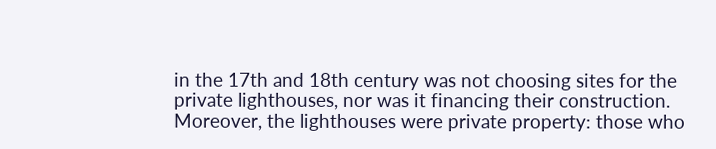in the 17th and 18th century was not choosing sites for the private lighthouses, nor was it financing their construction. Moreover, the lighthouses were private property: those who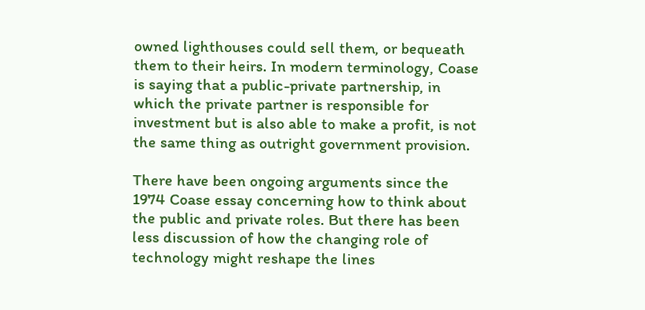owned lighthouses could sell them, or bequeath them to their heirs. In modern terminology, Coase is saying that a public-private partnership, in which the private partner is responsible for investment but is also able to make a profit, is not the same thing as outright government provision.

There have been ongoing arguments since the 1974 Coase essay concerning how to think about the public and private roles. But there has been less discussion of how the changing role of technology might reshape the lines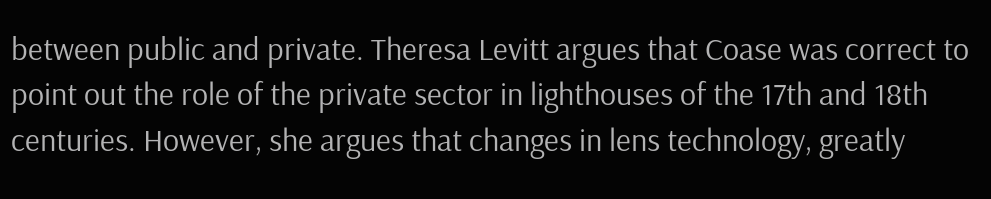between public and private. Theresa Levitt argues that Coase was correct to point out the role of the private sector in lighthouses of the 17th and 18th centuries. However, she argues that changes in lens technology, greatly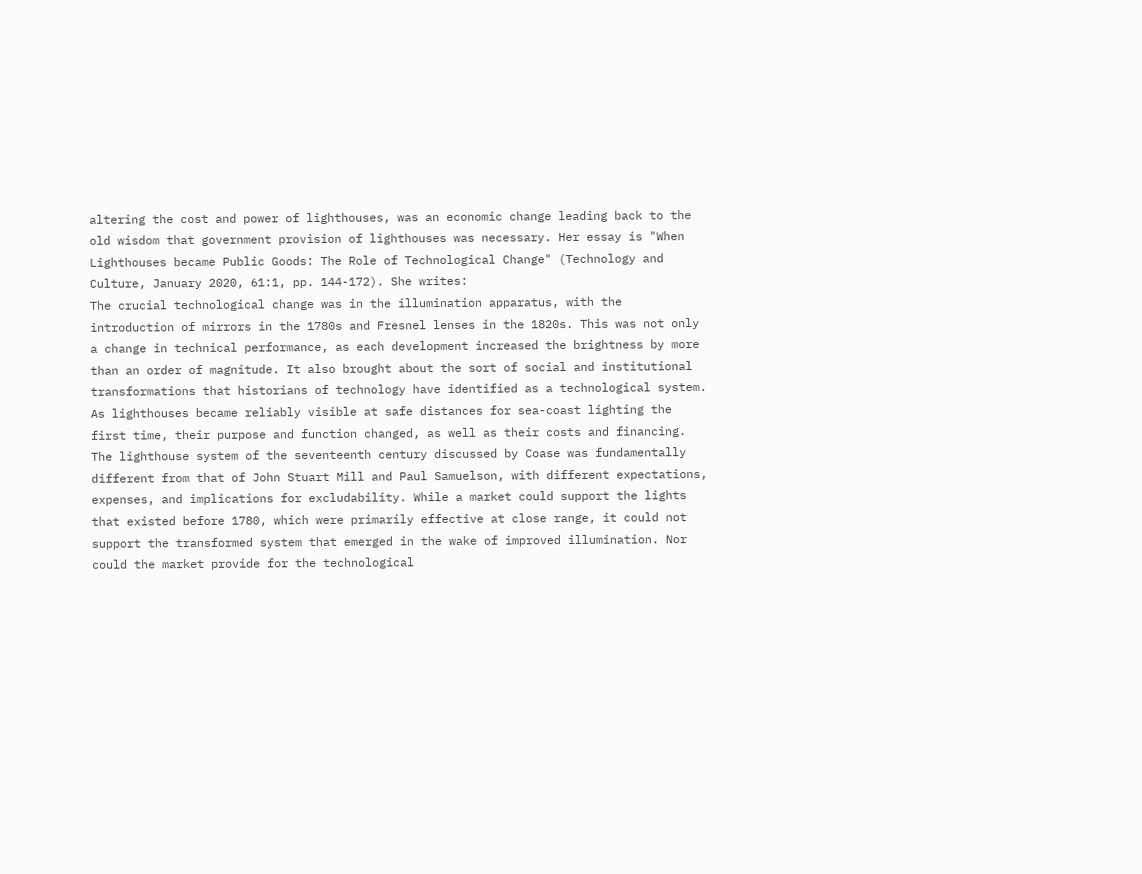altering the cost and power of lighthouses, was an economic change leading back to the old wisdom that government provision of lighthouses was necessary. Her essay is "When Lighthouses became Public Goods: The Role of Technological Change" (Technology and Culture, January 2020, 61:1, pp. 144-172). She writes:
The crucial technological change was in the illumination apparatus, with the introduction of mirrors in the 1780s and Fresnel lenses in the 1820s. This was not only a change in technical performance, as each development increased the brightness by more than an order of magnitude. It also brought about the sort of social and institutional transformations that historians of technology have identified as a technological system. As lighthouses became reliably visible at safe distances for sea-coast lighting the first time, their purpose and function changed, as well as their costs and financing. The lighthouse system of the seventeenth century discussed by Coase was fundamentally different from that of John Stuart Mill and Paul Samuelson, with different expectations, expenses, and implications for excludability. While a market could support the lights that existed before 1780, which were primarily effective at close range, it could not support the transformed system that emerged in the wake of improved illumination. Nor could the market provide for the technological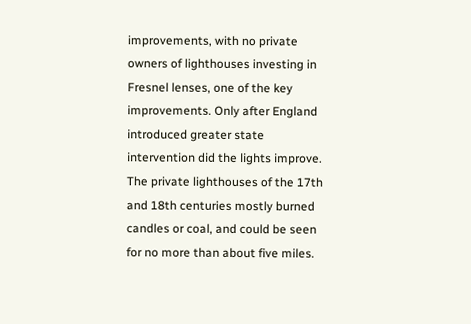improvements, with no private owners of lighthouses investing in Fresnel lenses, one of the key improvements. Only after England introduced greater state intervention did the lights improve.
The private lighthouses of the 17th and 18th centuries mostly burned candles or coal, and could be seen for no more than about five miles.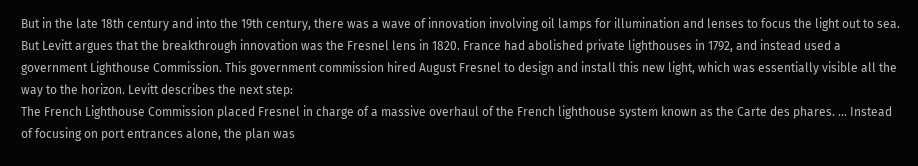But in the late 18th century and into the 19th century, there was a wave of innovation involving oil lamps for illumination and lenses to focus the light out to sea. But Levitt argues that the breakthrough innovation was the Fresnel lens in 1820. France had abolished private lighthouses in 1792, and instead used a government Lighthouse Commission. This government commission hired August Fresnel to design and install this new light, which was essentially visible all the way to the horizon. Levitt describes the next step:
The French Lighthouse Commission placed Fresnel in charge of a massive overhaul of the French lighthouse system known as the Carte des phares. ... Instead of focusing on port entrances alone, the plan was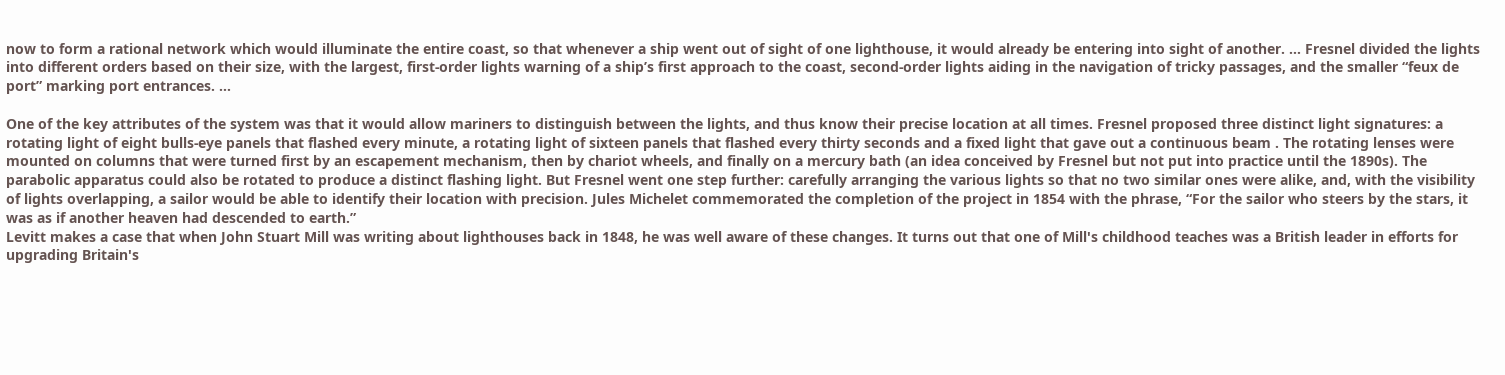now to form a rational network which would illuminate the entire coast, so that whenever a ship went out of sight of one lighthouse, it would already be entering into sight of another. ... Fresnel divided the lights into different orders based on their size, with the largest, first-order lights warning of a ship’s first approach to the coast, second-order lights aiding in the navigation of tricky passages, and the smaller “feux de port” marking port entrances. ...

One of the key attributes of the system was that it would allow mariners to distinguish between the lights, and thus know their precise location at all times. Fresnel proposed three distinct light signatures: a rotating light of eight bulls-eye panels that flashed every minute, a rotating light of sixteen panels that flashed every thirty seconds and a fixed light that gave out a continuous beam . The rotating lenses were mounted on columns that were turned first by an escapement mechanism, then by chariot wheels, and finally on a mercury bath (an idea conceived by Fresnel but not put into practice until the 1890s). The parabolic apparatus could also be rotated to produce a distinct flashing light. But Fresnel went one step further: carefully arranging the various lights so that no two similar ones were alike, and, with the visibility of lights overlapping, a sailor would be able to identify their location with precision. Jules Michelet commemorated the completion of the project in 1854 with the phrase, “For the sailor who steers by the stars, it was as if another heaven had descended to earth.”
Levitt makes a case that when John Stuart Mill was writing about lighthouses back in 1848, he was well aware of these changes. It turns out that one of Mill's childhood teaches was a British leader in efforts for upgrading Britain's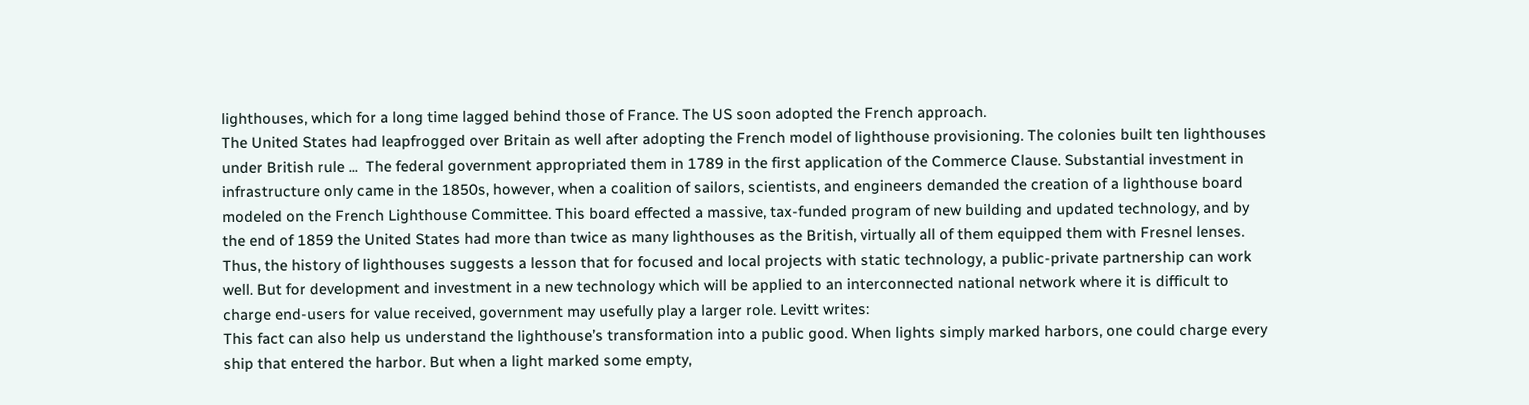lighthouses, which for a long time lagged behind those of France. The US soon adopted the French approach.
The United States had leapfrogged over Britain as well after adopting the French model of lighthouse provisioning. The colonies built ten lighthouses under British rule ...  The federal government appropriated them in 1789 in the first application of the Commerce Clause. Substantial investment in infrastructure only came in the 1850s, however, when a coalition of sailors, scientists, and engineers demanded the creation of a lighthouse board modeled on the French Lighthouse Committee. This board effected a massive, tax-funded program of new building and updated technology, and by the end of 1859 the United States had more than twice as many lighthouses as the British, virtually all of them equipped them with Fresnel lenses.
Thus, the history of lighthouses suggests a lesson that for focused and local projects with static technology, a public-private partnership can work well. But for development and investment in a new technology which will be applied to an interconnected national network where it is difficult to charge end-users for value received, government may usefully play a larger role. Levitt writes:
This fact can also help us understand the lighthouse’s transformation into a public good. When lights simply marked harbors, one could charge every ship that entered the harbor. But when a light marked some empty,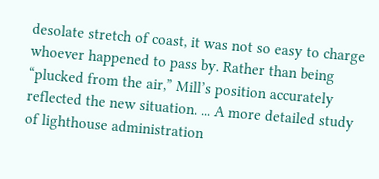desolate stretch of coast, it was not so easy to charge whoever happened to pass by. Rather than being “plucked from the air,” Mill’s position accurately reflected the new situation. ... A more detailed study of lighthouse administration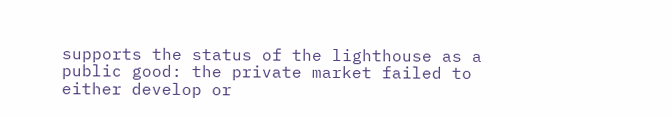supports the status of the lighthouse as a public good: the private market failed to either develop or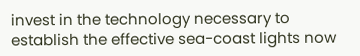invest in the technology necessary to establish the effective sea-coast lights now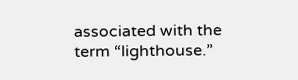associated with the term “lighthouse.”